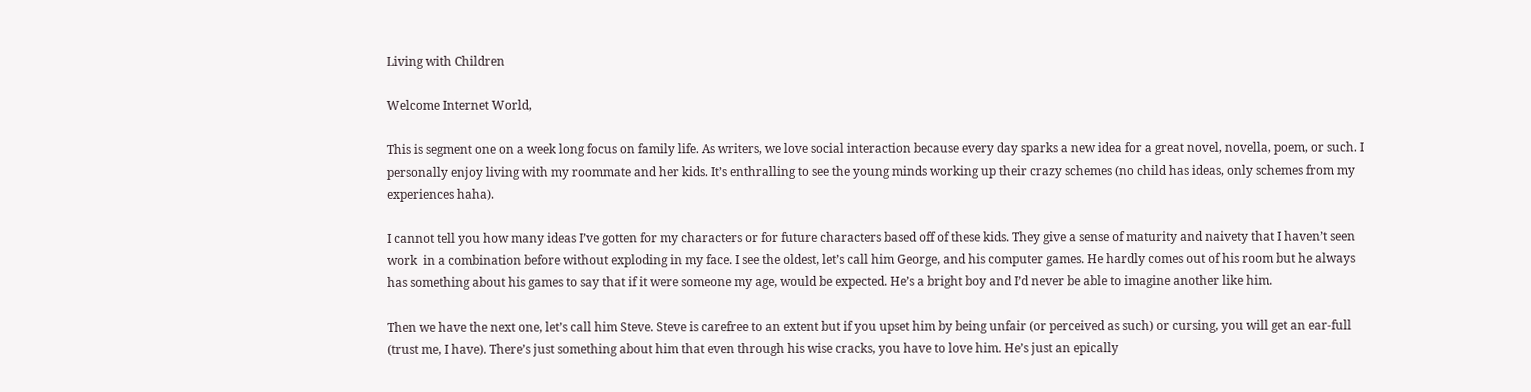Living with Children

Welcome Internet World,

This is segment one on a week long focus on family life. As writers, we love social interaction because every day sparks a new idea for a great novel, novella, poem, or such. I personally enjoy living with my roommate and her kids. It’s enthralling to see the young minds working up their crazy schemes (no child has ideas, only schemes from my experiences haha).

I cannot tell you how many ideas I’ve gotten for my characters or for future characters based off of these kids. They give a sense of maturity and naivety that I haven’t seen work  in a combination before without exploding in my face. I see the oldest, let’s call him George, and his computer games. He hardly comes out of his room but he always has something about his games to say that if it were someone my age, would be expected. He’s a bright boy and I’d never be able to imagine another like him.

Then we have the next one, let’s call him Steve. Steve is carefree to an extent but if you upset him by being unfair (or perceived as such) or cursing, you will get an ear-full (trust me, I have). There’s just something about him that even through his wise cracks, you have to love him. He’s just an epically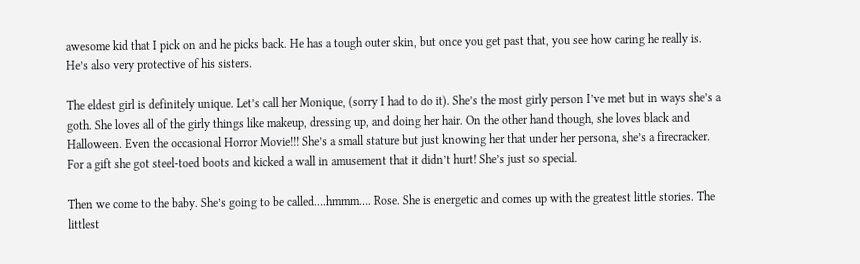awesome kid that I pick on and he picks back. He has a tough outer skin, but once you get past that, you see how caring he really is. He’s also very protective of his sisters.

The eldest girl is definitely unique. Let’s call her Monique, (sorry I had to do it). She’s the most girly person I’ve met but in ways she’s a goth. She loves all of the girly things like makeup, dressing up, and doing her hair. On the other hand though, she loves black and Halloween. Even the occasional Horror Movie!!! She’s a small stature but just knowing her that under her persona, she’s a firecracker. For a gift she got steel-toed boots and kicked a wall in amusement that it didn’t hurt! She’s just so special.

Then we come to the baby. She’s going to be called….hmmm…. Rose. She is energetic and comes up with the greatest little stories. The littlest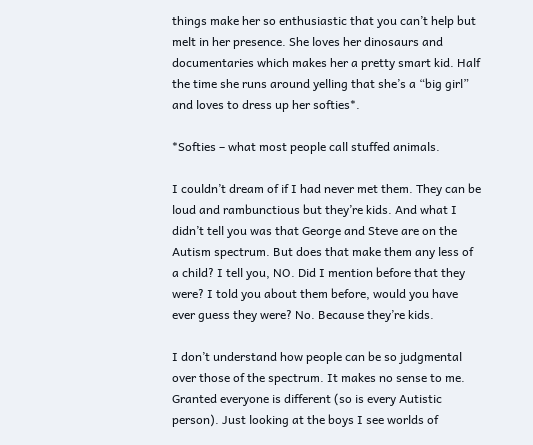things make her so enthusiastic that you can’t help but melt in her presence. She loves her dinosaurs and documentaries which makes her a pretty smart kid. Half the time she runs around yelling that she’s a “big girl” and loves to dress up her softies*.

*Softies – what most people call stuffed animals.

I couldn’t dream of if I had never met them. They can be loud and rambunctious but they’re kids. And what I didn’t tell you was that George and Steve are on the Autism spectrum. But does that make them any less of a child? I tell you, NO. Did I mention before that they were? I told you about them before, would you have ever guess they were? No. Because they’re kids.

I don’t understand how people can be so judgmental over those of the spectrum. It makes no sense to me. Granted everyone is different (so is every Autistic person). Just looking at the boys I see worlds of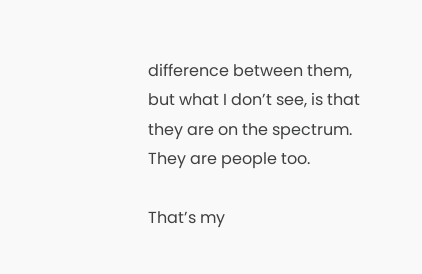difference between them, but what I don’t see, is that they are on the spectrum. They are people too.

That’s my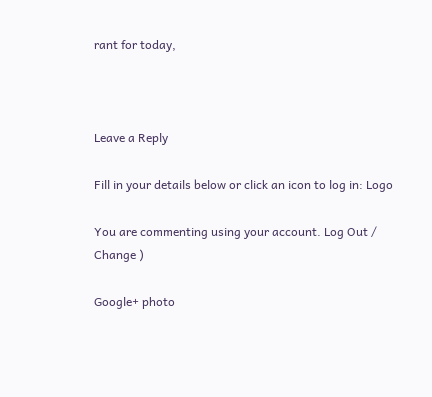rant for today,



Leave a Reply

Fill in your details below or click an icon to log in: Logo

You are commenting using your account. Log Out /  Change )

Google+ photo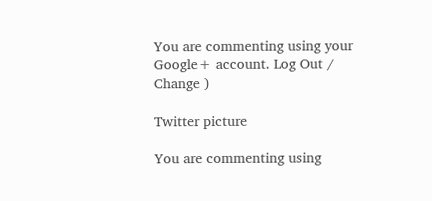You are commenting using your Google+ account. Log Out /  Change )

Twitter picture

You are commenting using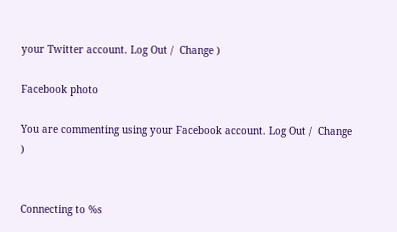your Twitter account. Log Out /  Change )

Facebook photo

You are commenting using your Facebook account. Log Out /  Change )


Connecting to %s